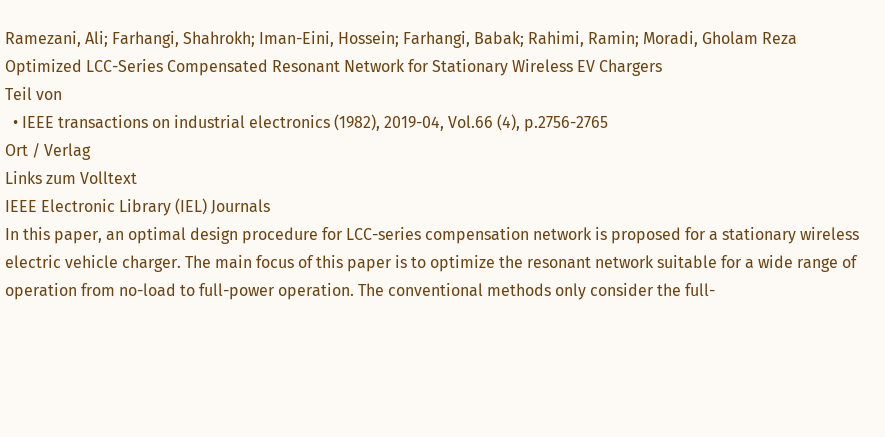Ramezani, Ali; Farhangi, Shahrokh; Iman-Eini, Hossein; Farhangi, Babak; Rahimi, Ramin; Moradi, Gholam Reza
Optimized LCC-Series Compensated Resonant Network for Stationary Wireless EV Chargers
Teil von
  • IEEE transactions on industrial electronics (1982), 2019-04, Vol.66 (4), p.2756-2765
Ort / Verlag
Links zum Volltext
IEEE Electronic Library (IEL) Journals
In this paper, an optimal design procedure for LCC-series compensation network is proposed for a stationary wireless electric vehicle charger. The main focus of this paper is to optimize the resonant network suitable for a wide range of operation from no-load to full-power operation. The conventional methods only consider the full-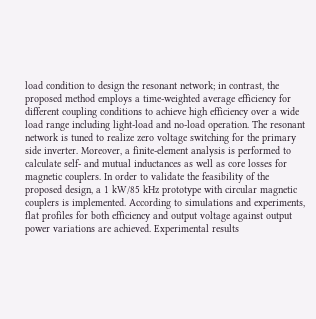load condition to design the resonant network; in contrast, the proposed method employs a time-weighted average efficiency for different coupling conditions to achieve high efficiency over a wide load range including light-load and no-load operation. The resonant network is tuned to realize zero voltage switching for the primary side inverter. Moreover, a finite-element analysis is performed to calculate self- and mutual inductances as well as core losses for magnetic couplers. In order to validate the feasibility of the proposed design, a 1 kW/85 kHz prototype with circular magnetic couplers is implemented. According to simulations and experiments, flat profiles for both efficiency and output voltage against output power variations are achieved. Experimental results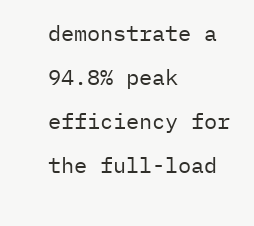demonstrate a 94.8% peak efficiency for the full-load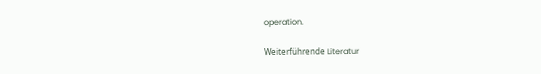operation.

Weiterführende Literatur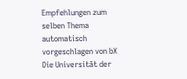Empfehlungen zum selben Thema automatisch vorgeschlagen von bX
Die Universität der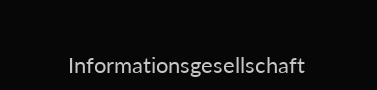Informationsgesellschaft